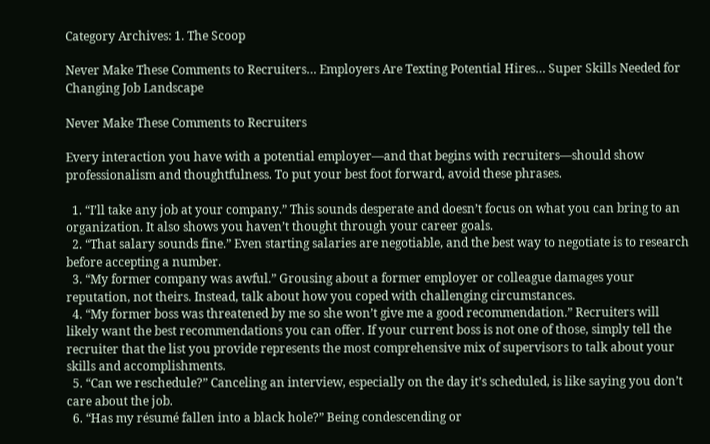Category Archives: 1. The Scoop

Never Make These Comments to Recruiters… Employers Are Texting Potential Hires… Super Skills Needed for Changing Job Landscape

Never Make These Comments to Recruiters

Every interaction you have with a potential employer—and that begins with recruiters—should show professionalism and thoughtfulness. To put your best foot forward, avoid these phrases.

  1. “I’ll take any job at your company.” This sounds desperate and doesn’t focus on what you can bring to an organization. It also shows you haven’t thought through your career goals.
  2. “That salary sounds fine.” Even starting salaries are negotiable, and the best way to negotiate is to research before accepting a number.
  3. “My former company was awful.” Grousing about a former employer or colleague damages your reputation, not theirs. Instead, talk about how you coped with challenging circumstances.
  4. “My former boss was threatened by me so she won’t give me a good recommendation.” Recruiters will likely want the best recommendations you can offer. If your current boss is not one of those, simply tell the recruiter that the list you provide represents the most comprehensive mix of supervisors to talk about your skills and accomplishments.
  5. “Can we reschedule?” Canceling an interview, especially on the day it’s scheduled, is like saying you don’t care about the job.
  6. “Has my résumé fallen into a black hole?” Being condescending or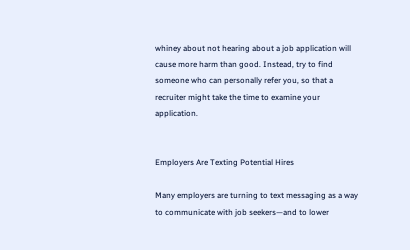whiney about not hearing about a job application will cause more harm than good. Instead, try to find someone who can personally refer you, so that a recruiter might take the time to examine your application.


Employers Are Texting Potential Hires

Many employers are turning to text messaging as a way to communicate with job seekers—and to lower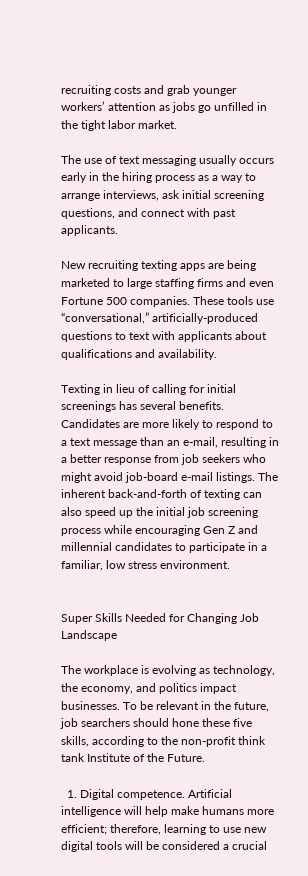recruiting costs and grab younger workers’ attention as jobs go unfilled in the tight labor market.

The use of text messaging usually occurs early in the hiring process as a way to arrange interviews, ask initial screening questions, and connect with past applicants.

New recruiting texting apps are being marketed to large staffing firms and even Fortune 500 companies. These tools use “conversational,” artificially-produced questions to text with applicants about qualifications and availability.

Texting in lieu of calling for initial screenings has several benefits. Candidates are more likely to respond to a text message than an e-mail, resulting in a better response from job seekers who might avoid job-board e-mail listings. The inherent back-and-forth of texting can also speed up the initial job screening process while encouraging Gen Z and millennial candidates to participate in a familiar, low stress environment.


Super Skills Needed for Changing Job Landscape

The workplace is evolving as technology, the economy, and politics impact businesses. To be relevant in the future, job searchers should hone these five skills, according to the non-profit think tank Institute of the Future.

  1. Digital competence. Artificial intelligence will help make humans more efficient; therefore, learning to use new digital tools will be considered a crucial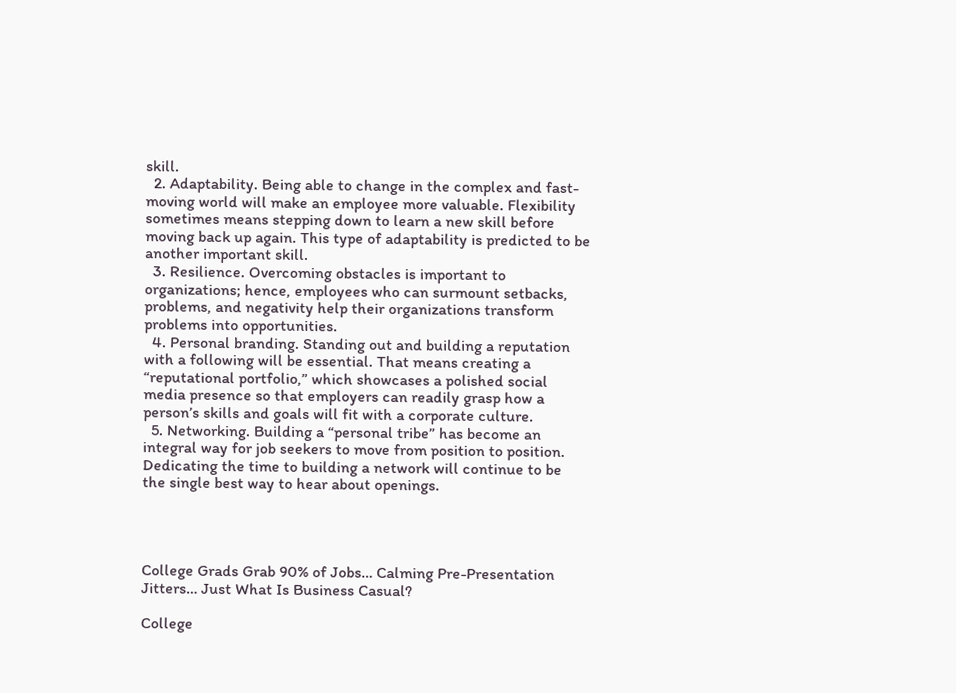skill.
  2. Adaptability. Being able to change in the complex and fast-moving world will make an employee more valuable. Flexibility sometimes means stepping down to learn a new skill before moving back up again. This type of adaptability is predicted to be another important skill.
  3. Resilience. Overcoming obstacles is important to organizations; hence, employees who can surmount setbacks, problems, and negativity help their organizations transform problems into opportunities.
  4. Personal branding. Standing out and building a reputation with a following will be essential. That means creating a “reputational portfolio,” which showcases a polished social media presence so that employers can readily grasp how a person’s skills and goals will fit with a corporate culture.
  5. Networking. Building a “personal tribe” has become an integral way for job seekers to move from position to position. Dedicating the time to building a network will continue to be the single best way to hear about openings.




College Grads Grab 90% of Jobs… Calming Pre-Presentation Jitters… Just What Is Business Casual?

College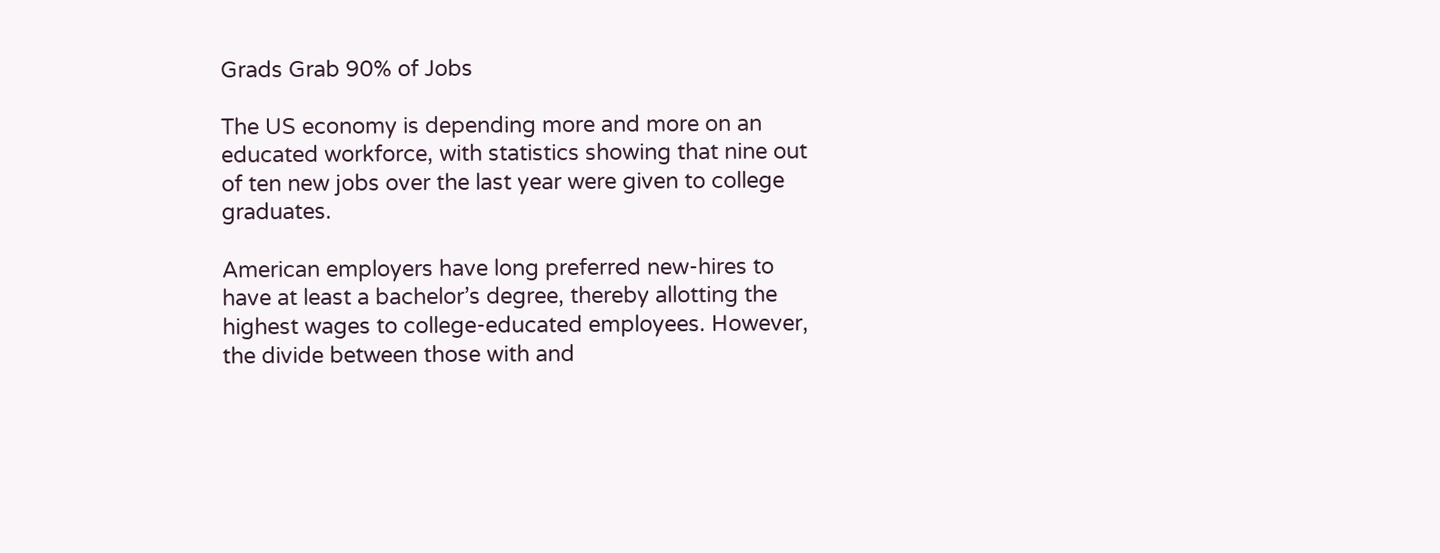Grads Grab 90% of Jobs

The US economy is depending more and more on an educated workforce, with statistics showing that nine out of ten new jobs over the last year were given to college graduates.

American employers have long preferred new-hires to have at least a bachelor’s degree, thereby allotting the highest wages to college-educated employees. However, the divide between those with and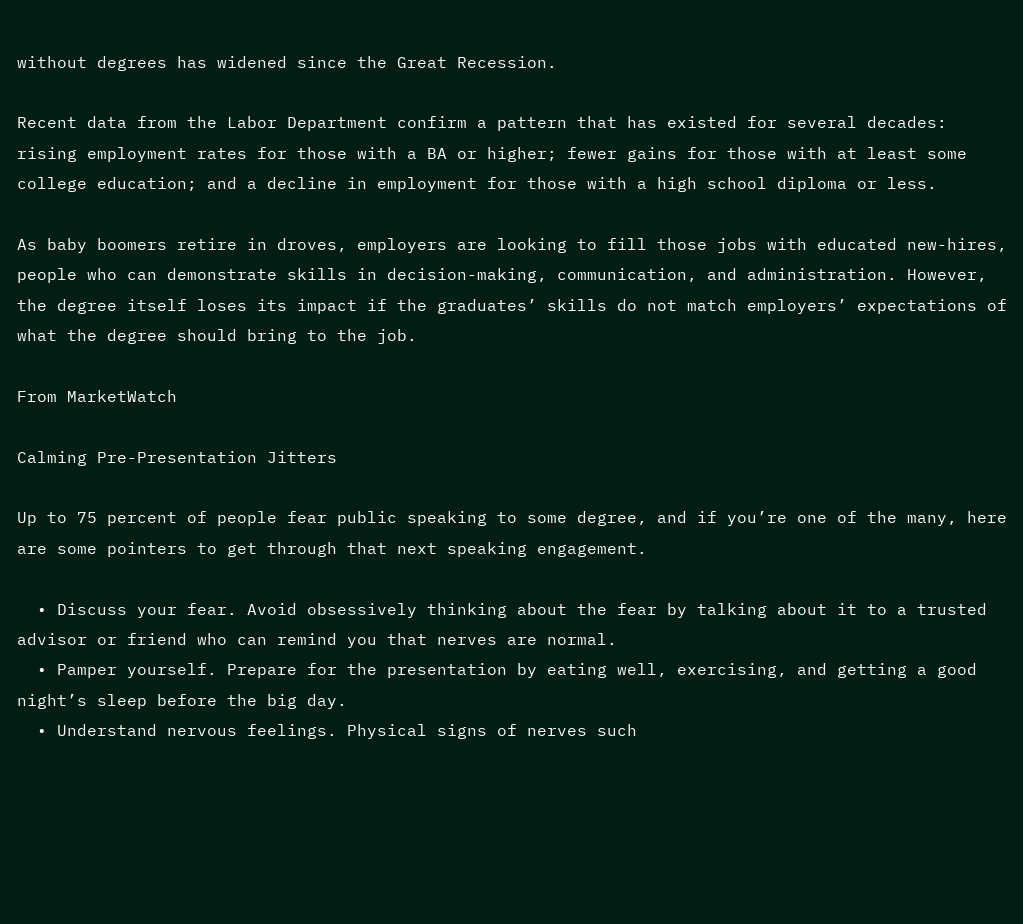without degrees has widened since the Great Recession.

Recent data from the Labor Department confirm a pattern that has existed for several decades: rising employment rates for those with a BA or higher; fewer gains for those with at least some college education; and a decline in employment for those with a high school diploma or less.

As baby boomers retire in droves, employers are looking to fill those jobs with educated new-hires, people who can demonstrate skills in decision-making, communication, and administration. However, the degree itself loses its impact if the graduates’ skills do not match employers’ expectations of what the degree should bring to the job.

From MarketWatch

Calming Pre-Presentation Jitters

Up to 75 percent of people fear public speaking to some degree, and if you’re one of the many, here are some pointers to get through that next speaking engagement.

  • Discuss your fear. Avoid obsessively thinking about the fear by talking about it to a trusted advisor or friend who can remind you that nerves are normal.
  • Pamper yourself. Prepare for the presentation by eating well, exercising, and getting a good night’s sleep before the big day.
  • Understand nervous feelings. Physical signs of nerves such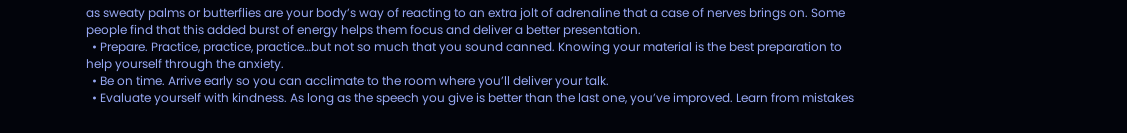as sweaty palms or butterflies are your body’s way of reacting to an extra jolt of adrenaline that a case of nerves brings on. Some people find that this added burst of energy helps them focus and deliver a better presentation.
  • Prepare. Practice, practice, practice…but not so much that you sound canned. Knowing your material is the best preparation to help yourself through the anxiety.
  • Be on time. Arrive early so you can acclimate to the room where you’ll deliver your talk.
  • Evaluate yourself with kindness. As long as the speech you give is better than the last one, you’ve improved. Learn from mistakes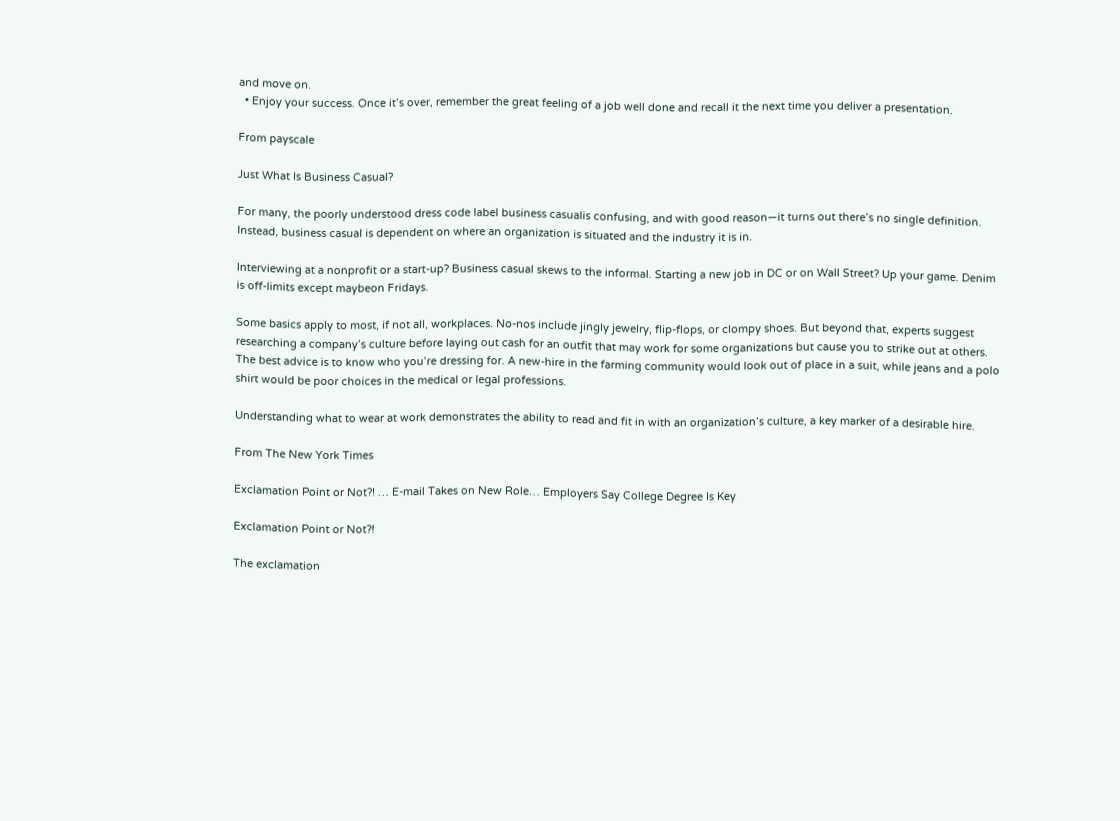and move on.
  • Enjoy your success. Once it’s over, remember the great feeling of a job well done and recall it the next time you deliver a presentation.

From payscale

Just What Is Business Casual?

For many, the poorly understood dress code label business casualis confusing, and with good reason—it turns out there’s no single definition. Instead, business casual is dependent on where an organization is situated and the industry it is in.

Interviewing at a nonprofit or a start-up? Business casual skews to the informal. Starting a new job in DC or on Wall Street? Up your game. Denim is off-limits except maybeon Fridays.

Some basics apply to most, if not all, workplaces. No-nos include jingly jewelry, flip-flops, or clompy shoes. But beyond that, experts suggest researching a company’s culture before laying out cash for an outfit that may work for some organizations but cause you to strike out at others. The best advice is to know who you’re dressing for. A new-hire in the farming community would look out of place in a suit, while jeans and a polo shirt would be poor choices in the medical or legal professions.

Understanding what to wear at work demonstrates the ability to read and fit in with an organization’s culture, a key marker of a desirable hire.

From The New York Times

Exclamation Point or Not?! … E-mail Takes on New Role… Employers Say College Degree Is Key

Exclamation Point or Not?!

The exclamation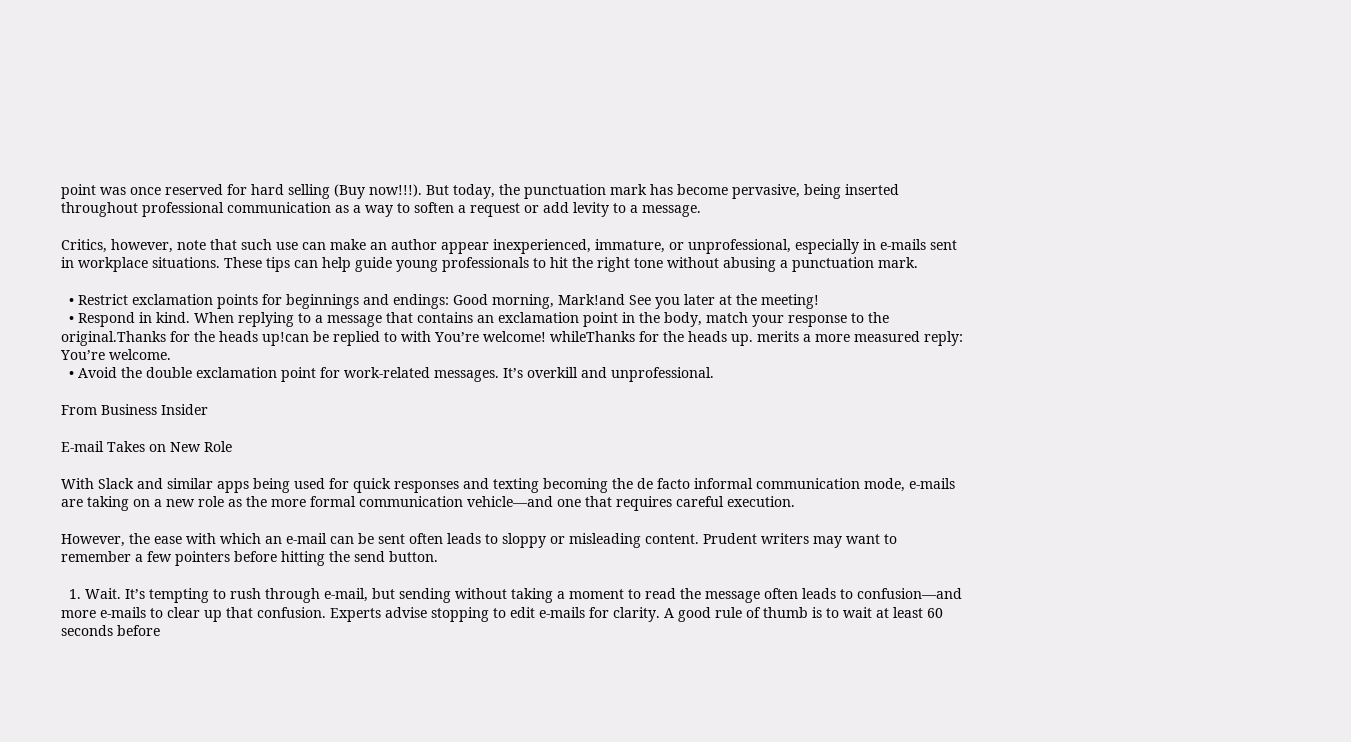point was once reserved for hard selling (Buy now!!!). But today, the punctuation mark has become pervasive, being inserted throughout professional communication as a way to soften a request or add levity to a message.

Critics, however, note that such use can make an author appear inexperienced, immature, or unprofessional, especially in e-mails sent in workplace situations. These tips can help guide young professionals to hit the right tone without abusing a punctuation mark.

  • Restrict exclamation points for beginnings and endings: Good morning, Mark!and See you later at the meeting!
  • Respond in kind. When replying to a message that contains an exclamation point in the body, match your response to the original.Thanks for the heads up!can be replied to with You’re welcome! whileThanks for the heads up. merits a more measured reply: You’re welcome.
  • Avoid the double exclamation point for work-related messages. It’s overkill and unprofessional.

From Business Insider

E-mail Takes on New Role

With Slack and similar apps being used for quick responses and texting becoming the de facto informal communication mode, e-mails are taking on a new role as the more formal communication vehicle—and one that requires careful execution.

However, the ease with which an e-mail can be sent often leads to sloppy or misleading content. Prudent writers may want to remember a few pointers before hitting the send button.

  1. Wait. It’s tempting to rush through e-mail, but sending without taking a moment to read the message often leads to confusion—and more e-mails to clear up that confusion. Experts advise stopping to edit e-mails for clarity. A good rule of thumb is to wait at least 60 seconds before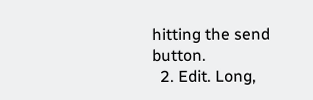hitting the send button.
  2. Edit. Long,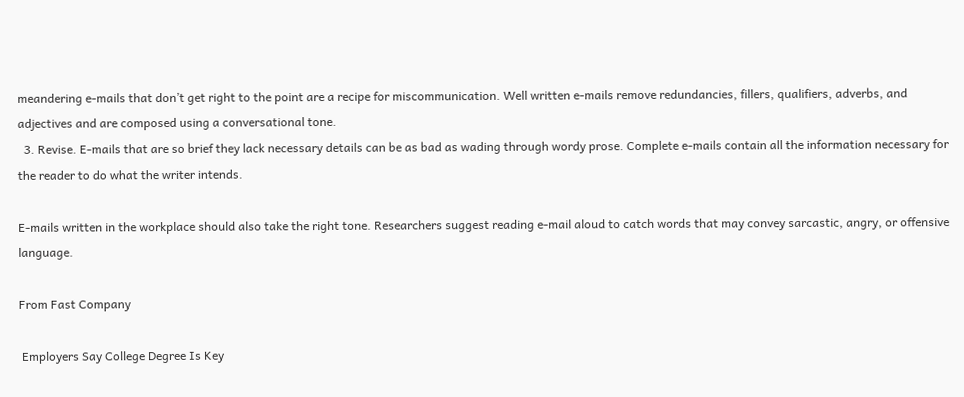meandering e-mails that don’t get right to the point are a recipe for miscommunication. Well written e-mails remove redundancies, fillers, qualifiers, adverbs, and adjectives and are composed using a conversational tone.
  3. Revise. E-mails that are so brief they lack necessary details can be as bad as wading through wordy prose. Complete e-mails contain all the information necessary for the reader to do what the writer intends.

E-mails written in the workplace should also take the right tone. Researchers suggest reading e-mail aloud to catch words that may convey sarcastic, angry, or offensive language.

From Fast Company

 Employers Say College Degree Is Key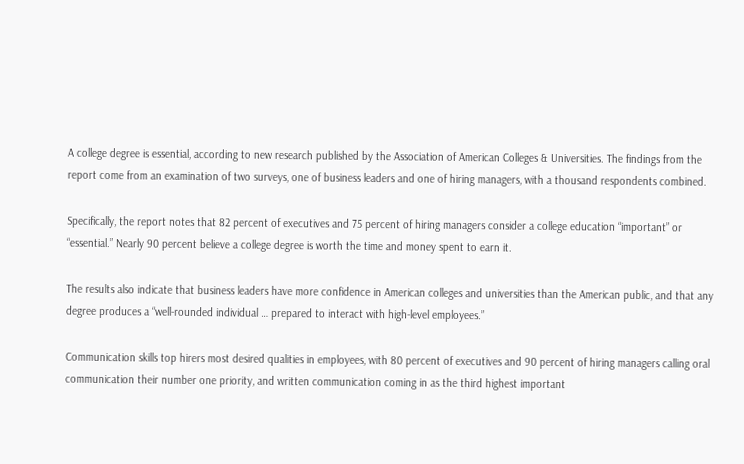A college degree is essential, according to new research published by the Association of American Colleges & Universities. The findings from the report come from an examination of two surveys, one of business leaders and one of hiring managers, with a thousand respondents combined.

Specifically, the report notes that 82 percent of executives and 75 percent of hiring managers consider a college education “important” or “essential.” Nearly 90 percent believe a college degree is worth the time and money spent to earn it.

The results also indicate that business leaders have more confidence in American colleges and universities than the American public, and that any degree produces a “well-rounded individual … prepared to interact with high-level employees.”

Communication skills top hirers most desired qualities in employees, with 80 percent of executives and 90 percent of hiring managers calling oral communication their number one priority, and written communication coming in as the third highest important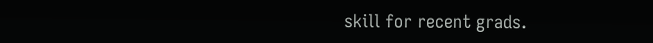skill for recent grads.